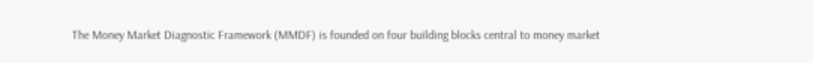The Money Market Diagnostic Framework (MMDF) is founded on four building blocks central to money market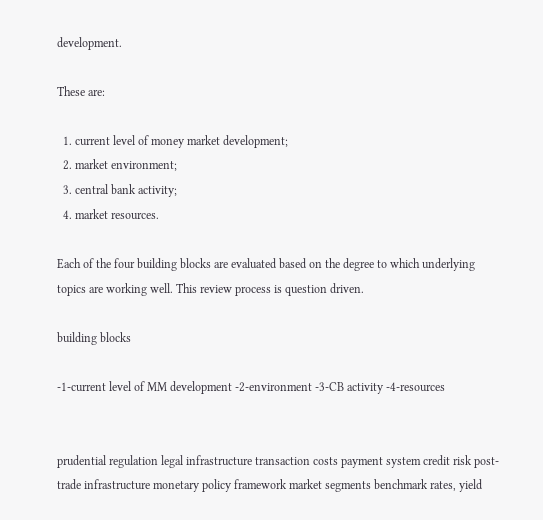development.

These are:

  1. current level of money market development;
  2. market environment;
  3. central bank activity;
  4. market resources.

Each of the four building blocks are evaluated based on the degree to which underlying topics are working well. This review process is question driven.

building blocks

-1-current level of MM development -2-environment -3-CB activity -4-resources


prudential regulation legal infrastructure transaction costs payment system credit risk post-trade infrastructure monetary policy framework market segments benchmark rates, yield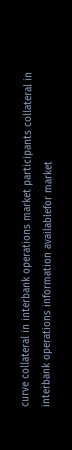curve collateral in interbank operations market participants collateral in interbank operations information availablefor market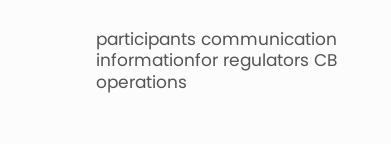participants communication informationfor regulators CB operations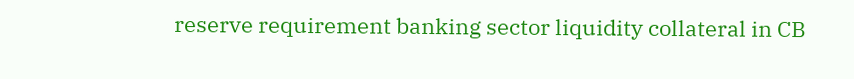reserve requirement banking sector liquidity collateral in CB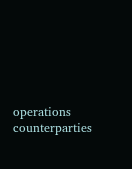operations counterparties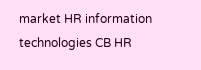market HR information technologies CB HR